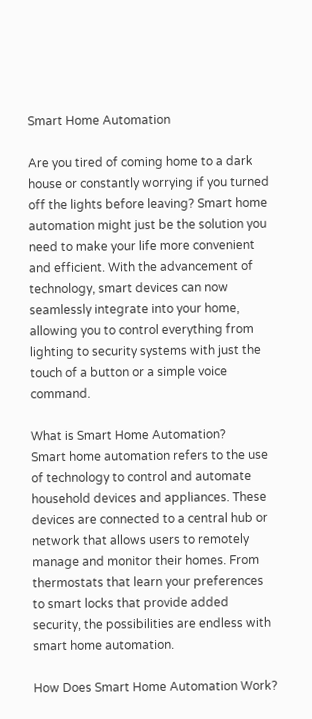Smart Home Automation

Are you tired of coming home to a dark house or constantly worrying if you turned off the lights before leaving? Smart home automation might just be the solution you need to make your life more convenient and efficient. With the advancement of technology, smart devices can now seamlessly integrate into your home, allowing you to control everything from lighting to security systems with just the touch of a button or a simple voice command.

What is Smart Home Automation?
Smart home automation refers to the use of technology to control and automate household devices and appliances. These devices are connected to a central hub or network that allows users to remotely manage and monitor their homes. From thermostats that learn your preferences to smart locks that provide added security, the possibilities are endless with smart home automation.

How Does Smart Home Automation Work?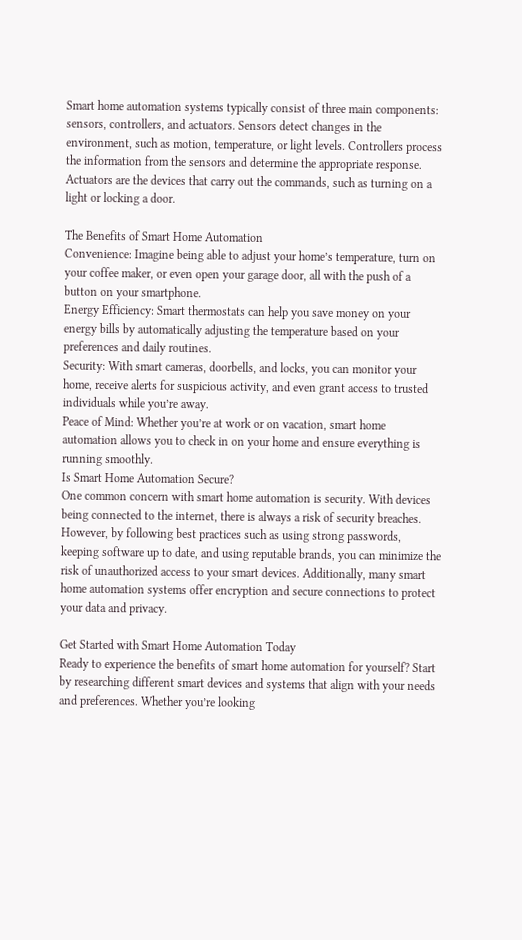Smart home automation systems typically consist of three main components: sensors, controllers, and actuators. Sensors detect changes in the environment, such as motion, temperature, or light levels. Controllers process the information from the sensors and determine the appropriate response. Actuators are the devices that carry out the commands, such as turning on a light or locking a door.

The Benefits of Smart Home Automation
Convenience: Imagine being able to adjust your home’s temperature, turn on your coffee maker, or even open your garage door, all with the push of a button on your smartphone.
Energy Efficiency: Smart thermostats can help you save money on your energy bills by automatically adjusting the temperature based on your preferences and daily routines.
Security: With smart cameras, doorbells, and locks, you can monitor your home, receive alerts for suspicious activity, and even grant access to trusted individuals while you’re away.
Peace of Mind: Whether you’re at work or on vacation, smart home automation allows you to check in on your home and ensure everything is running smoothly.
Is Smart Home Automation Secure?
One common concern with smart home automation is security. With devices being connected to the internet, there is always a risk of security breaches. However, by following best practices such as using strong passwords, keeping software up to date, and using reputable brands, you can minimize the risk of unauthorized access to your smart devices. Additionally, many smart home automation systems offer encryption and secure connections to protect your data and privacy.

Get Started with Smart Home Automation Today
Ready to experience the benefits of smart home automation for yourself? Start by researching different smart devices and systems that align with your needs and preferences. Whether you’re looking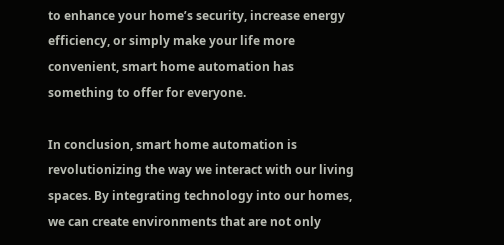to enhance your home’s security, increase energy efficiency, or simply make your life more convenient, smart home automation has something to offer for everyone.

In conclusion, smart home automation is revolutionizing the way we interact with our living spaces. By integrating technology into our homes, we can create environments that are not only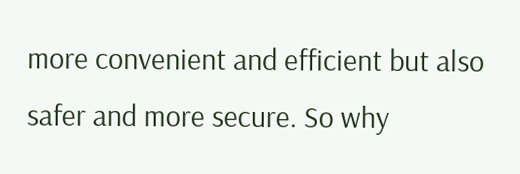more convenient and efficient but also safer and more secure. So why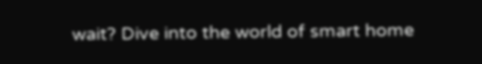wait? Dive into the world of smart home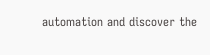automation and discover the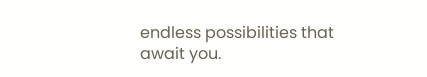endless possibilities that await you.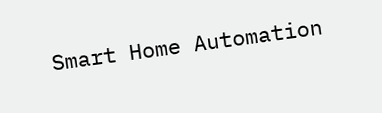Smart Home Automation